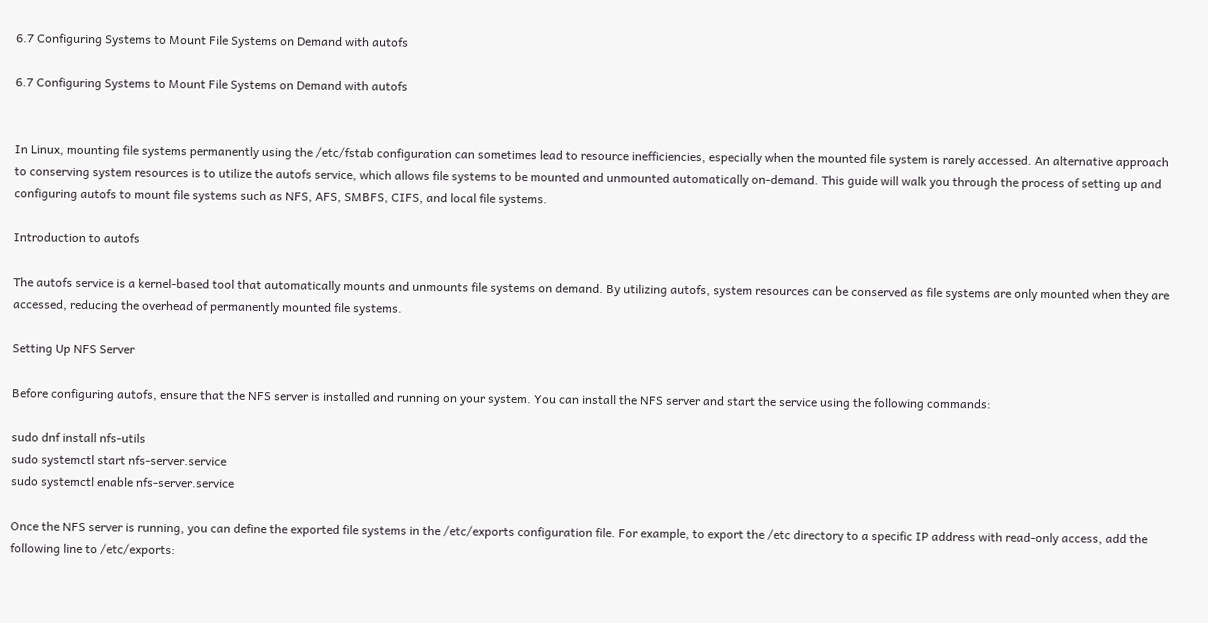6.7 Configuring Systems to Mount File Systems on Demand with autofs

6.7 Configuring Systems to Mount File Systems on Demand with autofs


In Linux, mounting file systems permanently using the /etc/fstab configuration can sometimes lead to resource inefficiencies, especially when the mounted file system is rarely accessed. An alternative approach to conserving system resources is to utilize the autofs service, which allows file systems to be mounted and unmounted automatically on-demand. This guide will walk you through the process of setting up and configuring autofs to mount file systems such as NFS, AFS, SMBFS, CIFS, and local file systems.

Introduction to autofs

The autofs service is a kernel-based tool that automatically mounts and unmounts file systems on demand. By utilizing autofs, system resources can be conserved as file systems are only mounted when they are accessed, reducing the overhead of permanently mounted file systems.

Setting Up NFS Server

Before configuring autofs, ensure that the NFS server is installed and running on your system. You can install the NFS server and start the service using the following commands:

sudo dnf install nfs-utils
sudo systemctl start nfs-server.service
sudo systemctl enable nfs-server.service

Once the NFS server is running, you can define the exported file systems in the /etc/exports configuration file. For example, to export the /etc directory to a specific IP address with read-only access, add the following line to /etc/exports: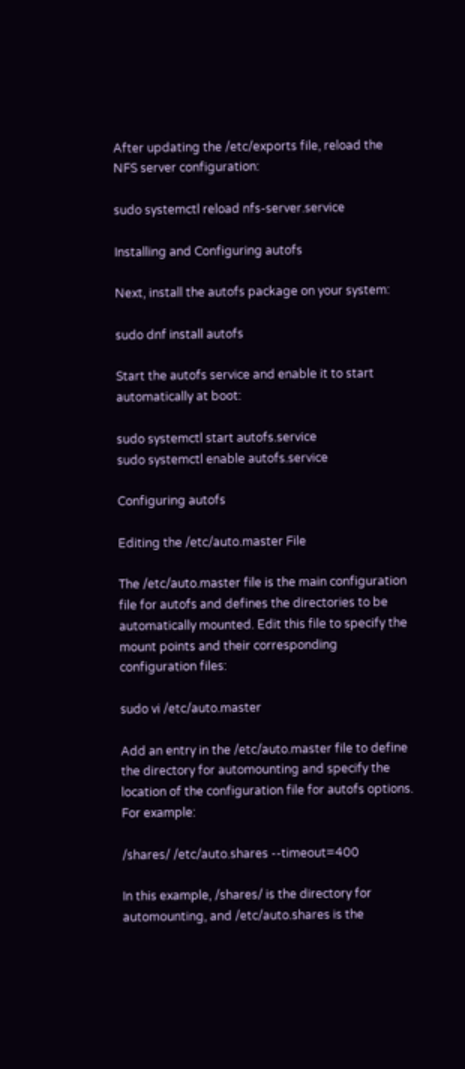After updating the /etc/exports file, reload the NFS server configuration:

sudo systemctl reload nfs-server.service

Installing and Configuring autofs

Next, install the autofs package on your system:

sudo dnf install autofs

Start the autofs service and enable it to start automatically at boot:

sudo systemctl start autofs.service
sudo systemctl enable autofs.service

Configuring autofs

Editing the /etc/auto.master File

The /etc/auto.master file is the main configuration file for autofs and defines the directories to be automatically mounted. Edit this file to specify the mount points and their corresponding configuration files:

sudo vi /etc/auto.master

Add an entry in the /etc/auto.master file to define the directory for automounting and specify the location of the configuration file for autofs options. For example:

/shares/ /etc/auto.shares --timeout=400

In this example, /shares/ is the directory for automounting, and /etc/auto.shares is the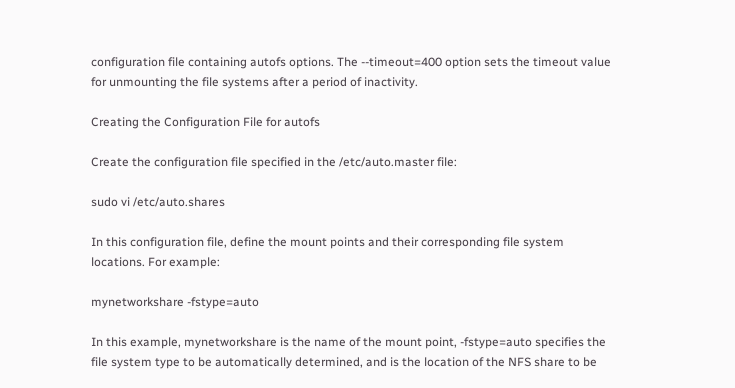configuration file containing autofs options. The --timeout=400 option sets the timeout value for unmounting the file systems after a period of inactivity.

Creating the Configuration File for autofs

Create the configuration file specified in the /etc/auto.master file:

sudo vi /etc/auto.shares

In this configuration file, define the mount points and their corresponding file system locations. For example:

mynetworkshare -fstype=auto

In this example, mynetworkshare is the name of the mount point, -fstype=auto specifies the file system type to be automatically determined, and is the location of the NFS share to be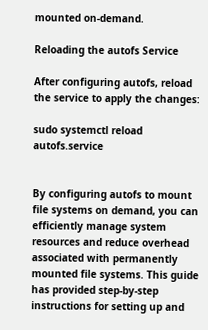mounted on-demand.

Reloading the autofs Service

After configuring autofs, reload the service to apply the changes:

sudo systemctl reload autofs.service


By configuring autofs to mount file systems on demand, you can efficiently manage system resources and reduce overhead associated with permanently mounted file systems. This guide has provided step-by-step instructions for setting up and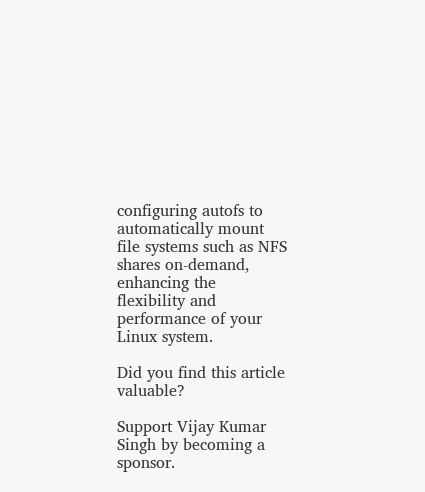configuring autofs to automatically mount file systems such as NFS shares on-demand, enhancing the flexibility and performance of your Linux system.

Did you find this article valuable?

Support Vijay Kumar Singh by becoming a sponsor.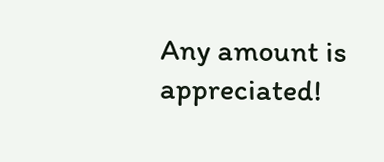Any amount is appreciated!